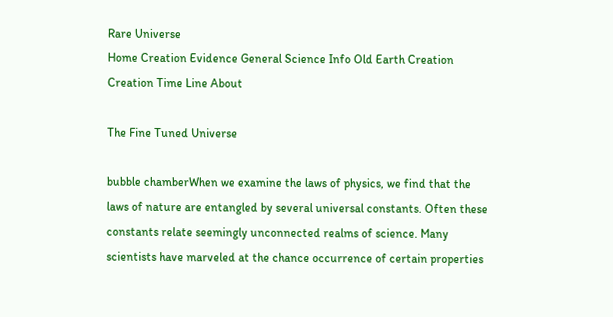Rare Universe
Home Creation Evidence General Science Info Old Earth Creation Creation Time Line About

The Fine Tuned Universe

bubble chamberWhen we examine the laws of physics, we find that the laws of nature are entangled by several universal constants. Often these constants relate seemingly unconnected realms of science. Many scientists have marveled at the chance occurrence of certain properties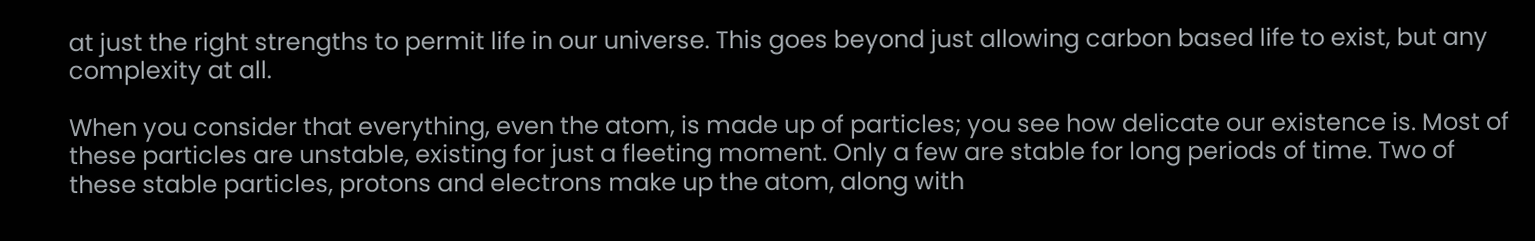at just the right strengths to permit life in our universe. This goes beyond just allowing carbon based life to exist, but any complexity at all.

When you consider that everything, even the atom, is made up of particles; you see how delicate our existence is. Most of these particles are unstable, existing for just a fleeting moment. Only a few are stable for long periods of time. Two of these stable particles, protons and electrons make up the atom, along with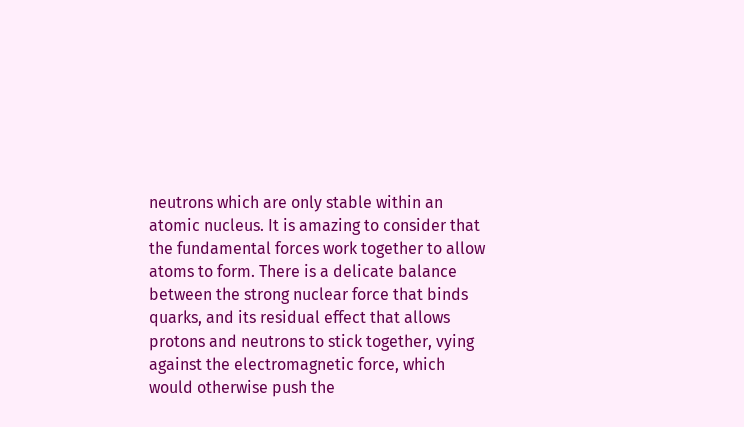neutrons which are only stable within an atomic nucleus. It is amazing to consider that the fundamental forces work together to allow atoms to form. There is a delicate balance between the strong nuclear force that binds quarks, and its residual effect that allows protons and neutrons to stick together, vying against the electromagnetic force, which would otherwise push the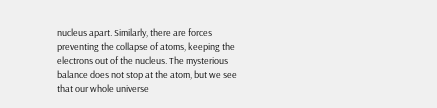nucleus apart. Similarly, there are forces preventing the collapse of atoms, keeping the electrons out of the nucleus. The mysterious balance does not stop at the atom, but we see that our whole universe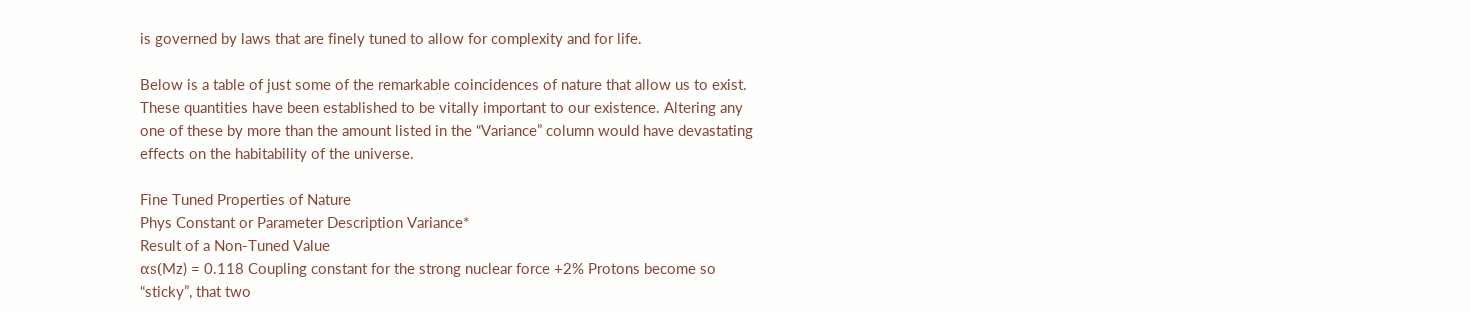is governed by laws that are finely tuned to allow for complexity and for life.

Below is a table of just some of the remarkable coincidences of nature that allow us to exist. These quantities have been established to be vitally important to our existence. Altering any one of these by more than the amount listed in the “Variance” column would have devastating effects on the habitability of the universe.

Fine Tuned Properties of Nature
Phys Constant or Parameter Description Variance*
Result of a Non-Tuned Value
αs(Mz) = 0.118 Coupling constant for the strong nuclear force +2% Protons become so “sticky”, that two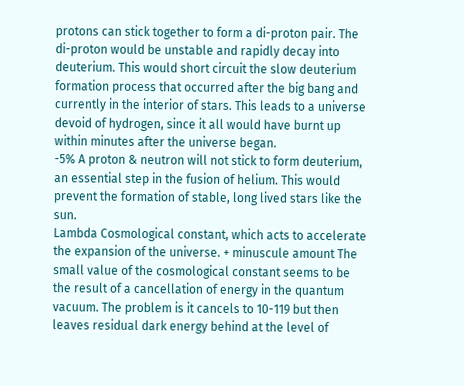protons can stick together to form a di-proton pair. The di-proton would be unstable and rapidly decay into deuterium. This would short circuit the slow deuterium formation process that occurred after the big bang and currently in the interior of stars. This leads to a universe devoid of hydrogen, since it all would have burnt up within minutes after the universe began.
-5% A proton & neutron will not stick to form deuterium, an essential step in the fusion of helium. This would prevent the formation of stable, long lived stars like the sun.
Lambda Cosmological constant, which acts to accelerate the expansion of the universe. + minuscule amount The small value of the cosmological constant seems to be the result of a cancellation of energy in the quantum vacuum. The problem is it cancels to 10-119 but then leaves residual dark energy behind at the level of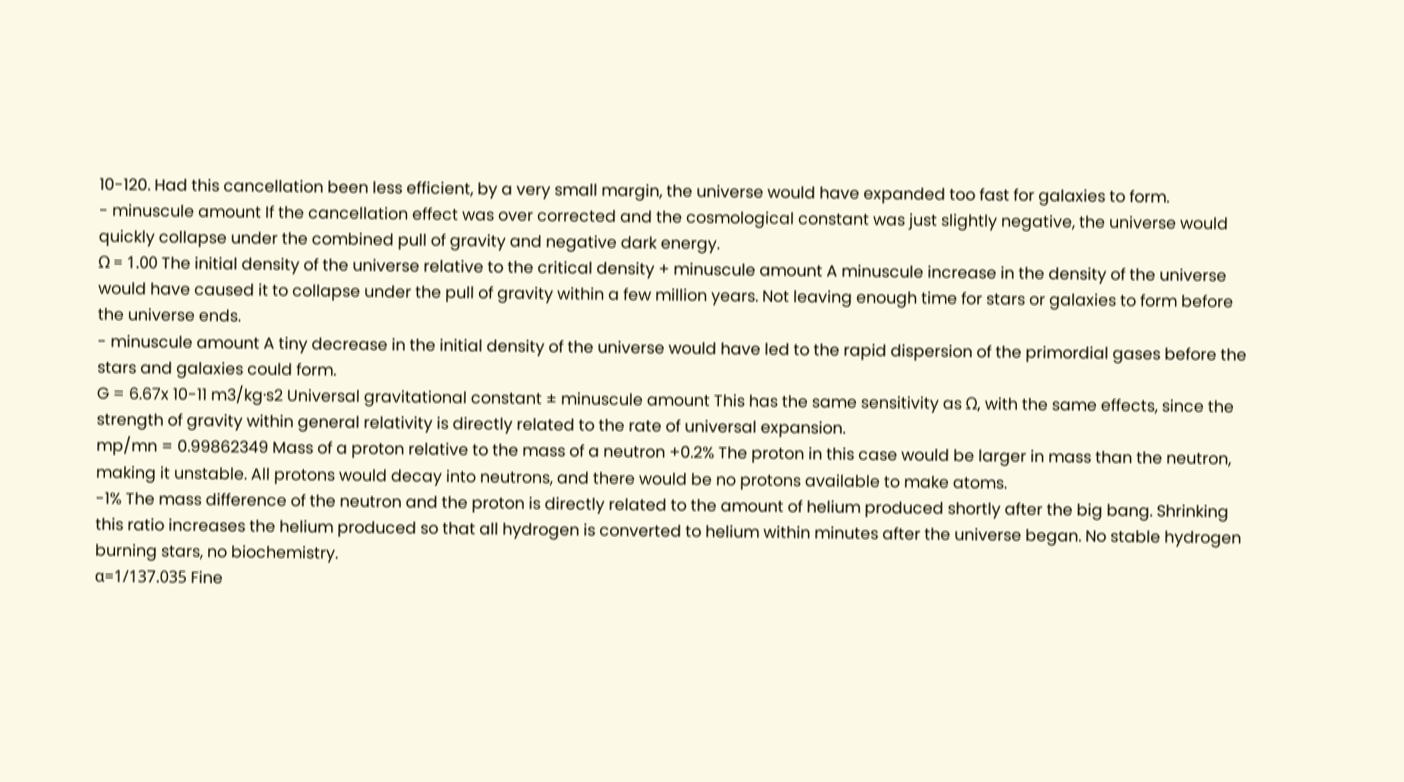10-120. Had this cancellation been less efficient, by a very small margin, the universe would have expanded too fast for galaxies to form.
- minuscule amount If the cancellation effect was over corrected and the cosmological constant was just slightly negative, the universe would quickly collapse under the combined pull of gravity and negative dark energy.
Ω = 1.00 The initial density of the universe relative to the critical density + minuscule amount A minuscule increase in the density of the universe would have caused it to collapse under the pull of gravity within a few million years. Not leaving enough time for stars or galaxies to form before the universe ends.
- minuscule amount A tiny decrease in the initial density of the universe would have led to the rapid dispersion of the primordial gases before the stars and galaxies could form.
G = 6.67x 10-11 m3/kg·s2 Universal gravitational constant ± minuscule amount This has the same sensitivity as Ω, with the same effects, since the strength of gravity within general relativity is directly related to the rate of universal expansion.
mp/mn = 0.99862349 Mass of a proton relative to the mass of a neutron +0.2% The proton in this case would be larger in mass than the neutron, making it unstable. All protons would decay into neutrons, and there would be no protons available to make atoms.
-1% The mass difference of the neutron and the proton is directly related to the amount of helium produced shortly after the big bang. Shrinking this ratio increases the helium produced so that all hydrogen is converted to helium within minutes after the universe began. No stable hydrogen burning stars, no biochemistry.
α=1/137.035 Fine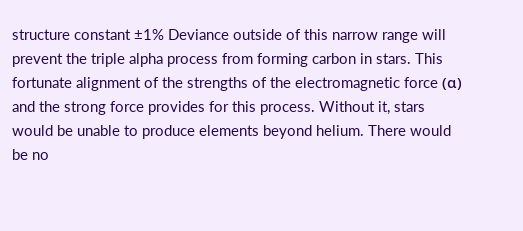structure constant ±1% Deviance outside of this narrow range will prevent the triple alpha process from forming carbon in stars. This fortunate alignment of the strengths of the electromagnetic force (α) and the strong force provides for this process. Without it, stars would be unable to produce elements beyond helium. There would be no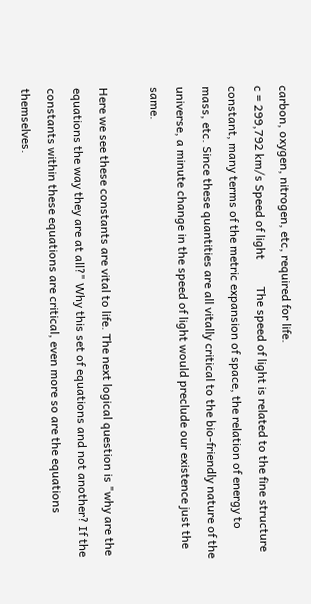carbon, oxygen, nitrogen, etc, required for life.
c = 299,792 km/s Speed of light         The speed of light is related to the fine structure constant, many terms of the metric expansion of space, the relation of energy to mass, etc. Since these quantities are all vitally critical to the bio-friendly nature of the universe, a minute change in the speed of light would preclude our existence just the same.

Here we see these constants are vital to life. The next logical question is "why are the equations the way they are at all?" Why this set of equations and not another? If the constants within these equations are critical, even more so are the equations themselves.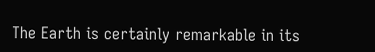The Earth is certainly remarkable in its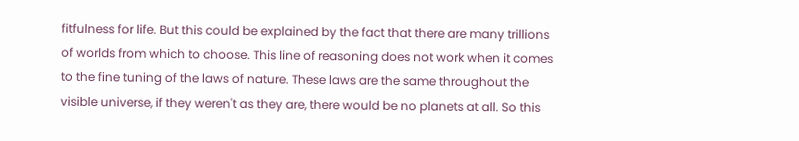fitfulness for life. But this could be explained by the fact that there are many trillions of worlds from which to choose. This line of reasoning does not work when it comes to the fine tuning of the laws of nature. These laws are the same throughout the visible universe, if they weren't as they are, there would be no planets at all. So this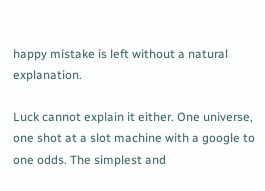happy mistake is left without a natural explanation.

Luck cannot explain it either. One universe, one shot at a slot machine with a google to one odds. The simplest and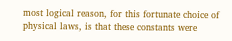most logical reason, for this fortunate choice of physical laws, is that these constants were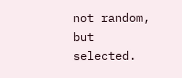not random, but selected.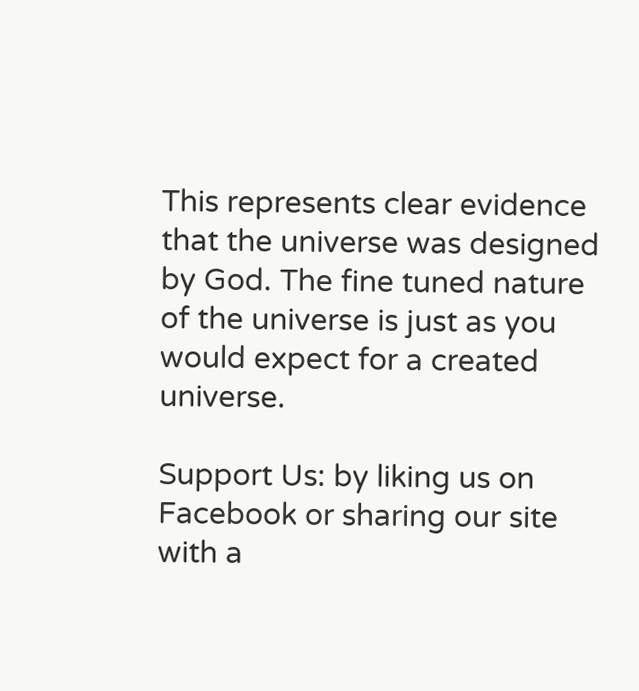This represents clear evidence that the universe was designed by God. The fine tuned nature of the universe is just as you would expect for a created universe.

Support Us: by liking us on Facebook or sharing our site with a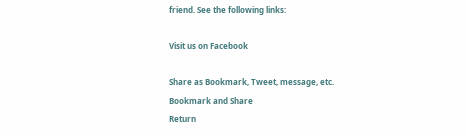friend. See the following links:

Visit us on Facebook

Share as Bookmark, Tweet, message, etc.
Bookmark and Share
Return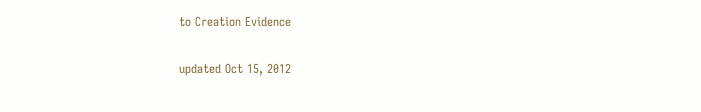to Creation Evidence

updated Oct 15, 2012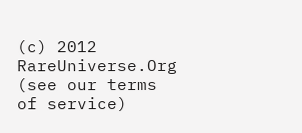(c) 2012  RareUniverse.Org
(see our terms of service)